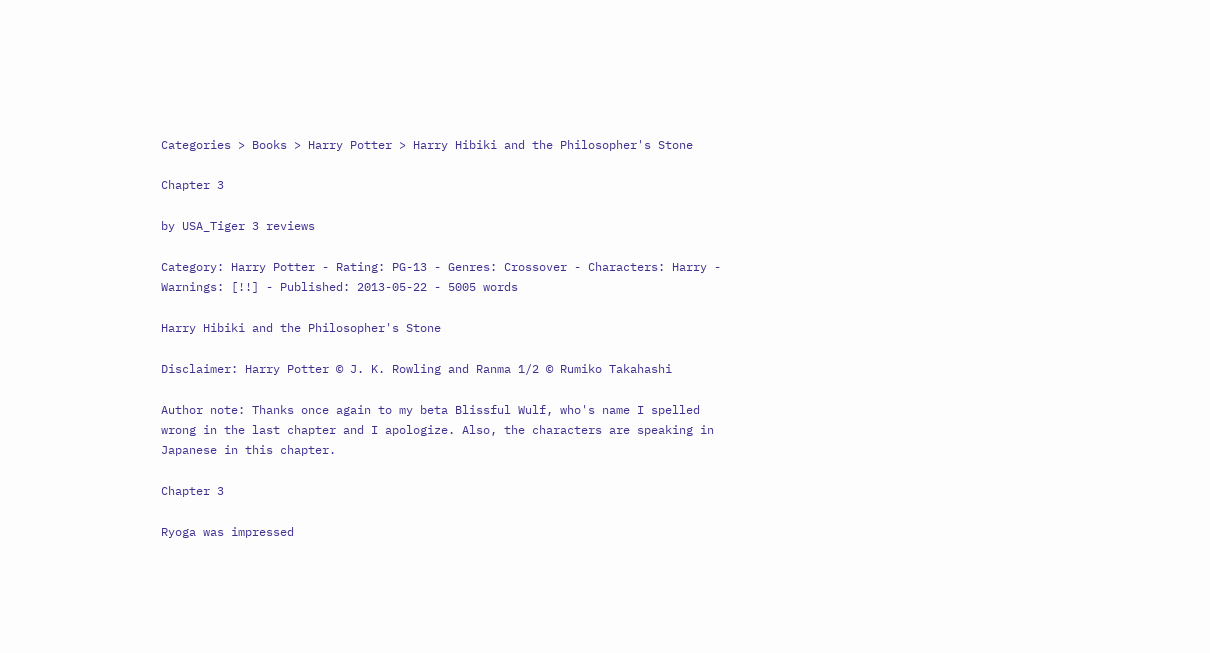Categories > Books > Harry Potter > Harry Hibiki and the Philosopher's Stone

Chapter 3

by USA_Tiger 3 reviews

Category: Harry Potter - Rating: PG-13 - Genres: Crossover - Characters: Harry - Warnings: [!!] - Published: 2013-05-22 - 5005 words

Harry Hibiki and the Philosopher's Stone

Disclaimer: Harry Potter © J. K. Rowling and Ranma 1/2 © Rumiko Takahashi

Author note: Thanks once again to my beta Blissful Wulf, who's name I spelled wrong in the last chapter and I apologize. Also, the characters are speaking in Japanese in this chapter.

Chapter 3

Ryoga was impressed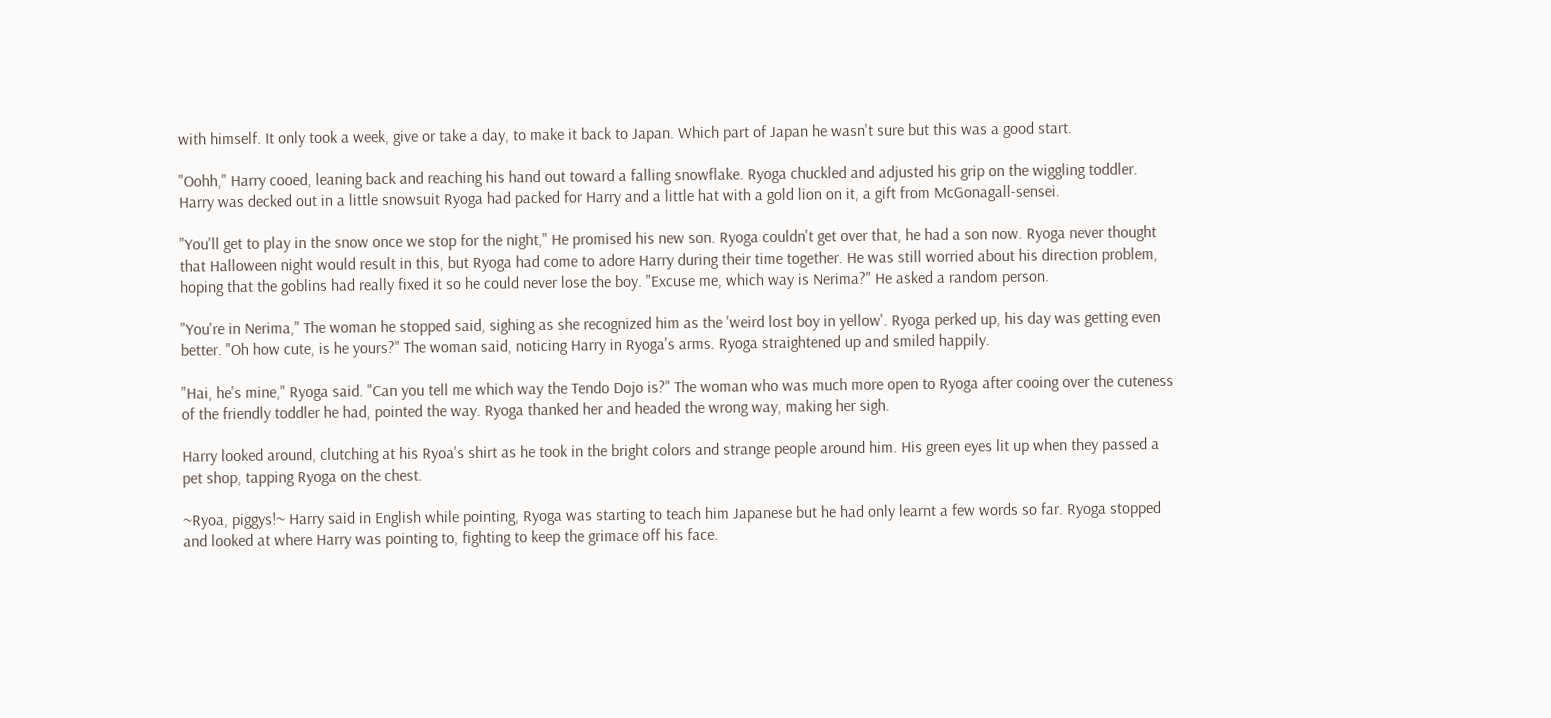with himself. It only took a week, give or take a day, to make it back to Japan. Which part of Japan he wasn't sure but this was a good start.

"Oohh," Harry cooed, leaning back and reaching his hand out toward a falling snowflake. Ryoga chuckled and adjusted his grip on the wiggling toddler. Harry was decked out in a little snowsuit Ryoga had packed for Harry and a little hat with a gold lion on it, a gift from McGonagall-sensei.

"You'll get to play in the snow once we stop for the night," He promised his new son. Ryoga couldn't get over that, he had a son now. Ryoga never thought that Halloween night would result in this, but Ryoga had come to adore Harry during their time together. He was still worried about his direction problem, hoping that the goblins had really fixed it so he could never lose the boy. "Excuse me, which way is Nerima?" He asked a random person.

"You're in Nerima," The woman he stopped said, sighing as she recognized him as the 'weird lost boy in yellow'. Ryoga perked up, his day was getting even better. "Oh how cute, is he yours?" The woman said, noticing Harry in Ryoga's arms. Ryoga straightened up and smiled happily.

"Hai, he's mine," Ryoga said. "Can you tell me which way the Tendo Dojo is?" The woman who was much more open to Ryoga after cooing over the cuteness of the friendly toddler he had, pointed the way. Ryoga thanked her and headed the wrong way, making her sigh.

Harry looked around, clutching at his Ryoa's shirt as he took in the bright colors and strange people around him. His green eyes lit up when they passed a pet shop, tapping Ryoga on the chest.

~Ryoa, piggys!~ Harry said in English while pointing, Ryoga was starting to teach him Japanese but he had only learnt a few words so far. Ryoga stopped and looked at where Harry was pointing to, fighting to keep the grimace off his face.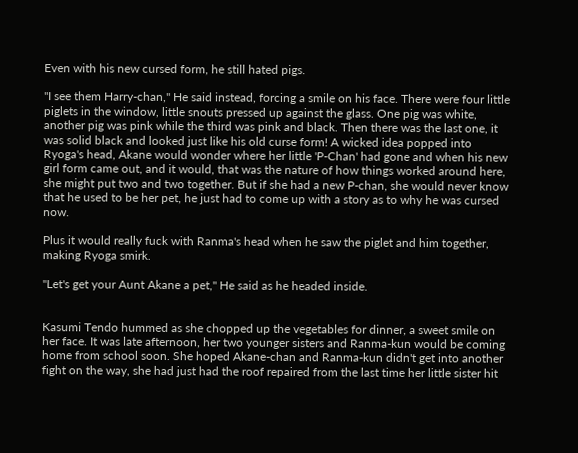Even with his new cursed form, he still hated pigs.

"I see them Harry-chan," He said instead, forcing a smile on his face. There were four little piglets in the window, little snouts pressed up against the glass. One pig was white, another pig was pink while the third was pink and black. Then there was the last one, it was solid black and looked just like his old curse form! A wicked idea popped into Ryoga's head, Akane would wonder where her little 'P-Chan' had gone and when his new girl form came out, and it would, that was the nature of how things worked around here, she might put two and two together. But if she had a new P-chan, she would never know that he used to be her pet, he just had to come up with a story as to why he was cursed now.

Plus it would really fuck with Ranma's head when he saw the piglet and him together, making Ryoga smirk.

"Let's get your Aunt Akane a pet," He said as he headed inside.


Kasumi Tendo hummed as she chopped up the vegetables for dinner, a sweet smile on her face. It was late afternoon, her two younger sisters and Ranma-kun would be coming home from school soon. She hoped Akane-chan and Ranma-kun didn't get into another fight on the way, she had just had the roof repaired from the last time her little sister hit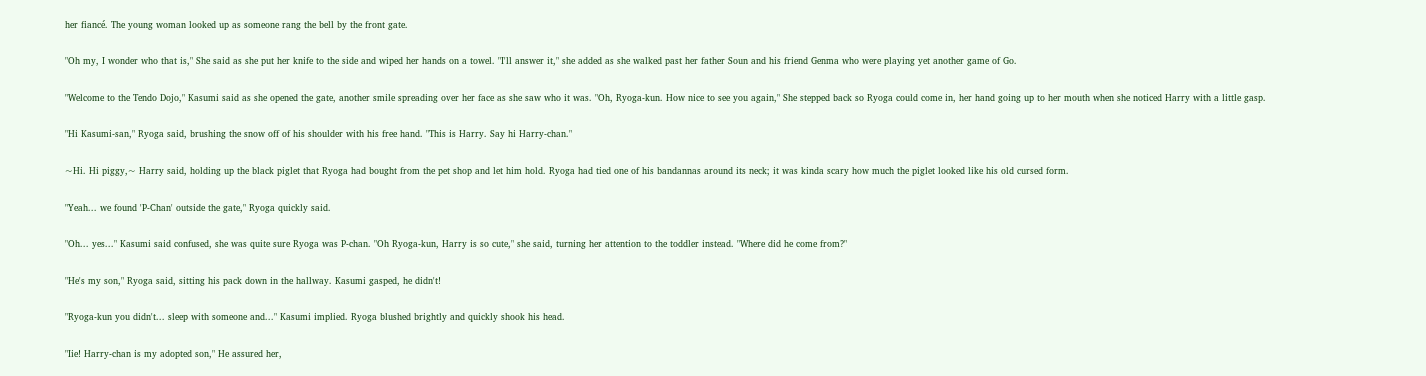her fiancé. The young woman looked up as someone rang the bell by the front gate.

"Oh my, I wonder who that is," She said as she put her knife to the side and wiped her hands on a towel. "I'll answer it," she added as she walked past her father Soun and his friend Genma who were playing yet another game of Go.

"Welcome to the Tendo Dojo," Kasumi said as she opened the gate, another smile spreading over her face as she saw who it was. "Oh, Ryoga-kun. How nice to see you again," She stepped back so Ryoga could come in, her hand going up to her mouth when she noticed Harry with a little gasp.

"Hi Kasumi-san," Ryoga said, brushing the snow off of his shoulder with his free hand. "This is Harry. Say hi Harry-chan."

~Hi. Hi piggy,~ Harry said, holding up the black piglet that Ryoga had bought from the pet shop and let him hold. Ryoga had tied one of his bandannas around its neck; it was kinda scary how much the piglet looked like his old cursed form.

"Yeah... we found 'P-Chan' outside the gate," Ryoga quickly said.

"Oh... yes..." Kasumi said confused, she was quite sure Ryoga was P-chan. "Oh Ryoga-kun, Harry is so cute," she said, turning her attention to the toddler instead. "Where did he come from?"

"He's my son," Ryoga said, sitting his pack down in the hallway. Kasumi gasped, he didn't!

"Ryoga-kun you didn't... sleep with someone and..." Kasumi implied. Ryoga blushed brightly and quickly shook his head.

"Iie! Harry-chan is my adopted son," He assured her,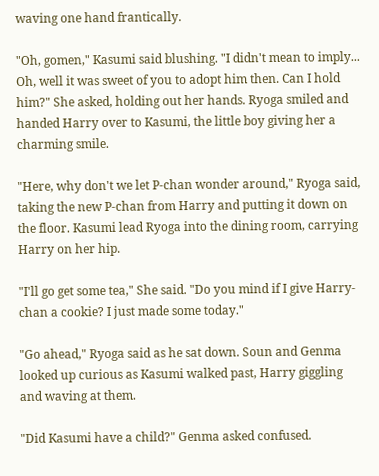waving one hand frantically.

"Oh, gomen," Kasumi said blushing. "I didn't mean to imply... Oh, well it was sweet of you to adopt him then. Can I hold him?" She asked, holding out her hands. Ryoga smiled and handed Harry over to Kasumi, the little boy giving her a charming smile.

"Here, why don't we let P-chan wonder around," Ryoga said, taking the new P-chan from Harry and putting it down on the floor. Kasumi lead Ryoga into the dining room, carrying Harry on her hip.

"I'll go get some tea," She said. "Do you mind if I give Harry-chan a cookie? I just made some today."

"Go ahead," Ryoga said as he sat down. Soun and Genma looked up curious as Kasumi walked past, Harry giggling and waving at them.

"Did Kasumi have a child?" Genma asked confused.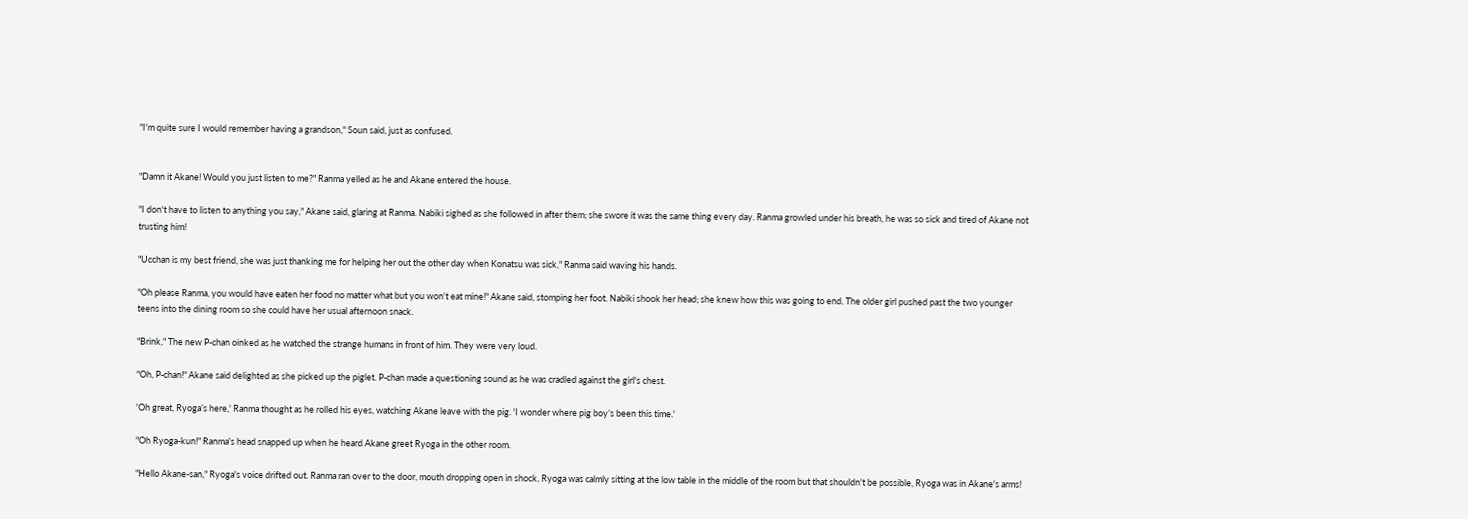"I'm quite sure I would remember having a grandson," Soun said, just as confused.


"Damn it Akane! Would you just listen to me?" Ranma yelled as he and Akane entered the house.

"I don't have to listen to anything you say," Akane said, glaring at Ranma. Nabiki sighed as she followed in after them; she swore it was the same thing every day. Ranma growled under his breath, he was so sick and tired of Akane not trusting him!

"Ucchan is my best friend, she was just thanking me for helping her out the other day when Konatsu was sick," Ranma said waving his hands.

"Oh please Ranma, you would have eaten her food no matter what but you won't eat mine!" Akane said, stomping her foot. Nabiki shook her head; she knew how this was going to end. The older girl pushed past the two younger teens into the dining room so she could have her usual afternoon snack.

"Brink," The new P-chan oinked as he watched the strange humans in front of him. They were very loud.

"Oh, P-chan!" Akane said delighted as she picked up the piglet. P-chan made a questioning sound as he was cradled against the girl's chest.

'Oh great, Ryoga’s here,' Ranma thought as he rolled his eyes, watching Akane leave with the pig. 'I wonder where pig boy’s been this time.'

"Oh Ryoga-kun!" Ranma's head snapped up when he heard Akane greet Ryoga in the other room.

"Hello Akane-san," Ryoga's voice drifted out. Ranma ran over to the door, mouth dropping open in shock, Ryoga was calmly sitting at the low table in the middle of the room but that shouldn't be possible, Ryoga was in Akane's arms!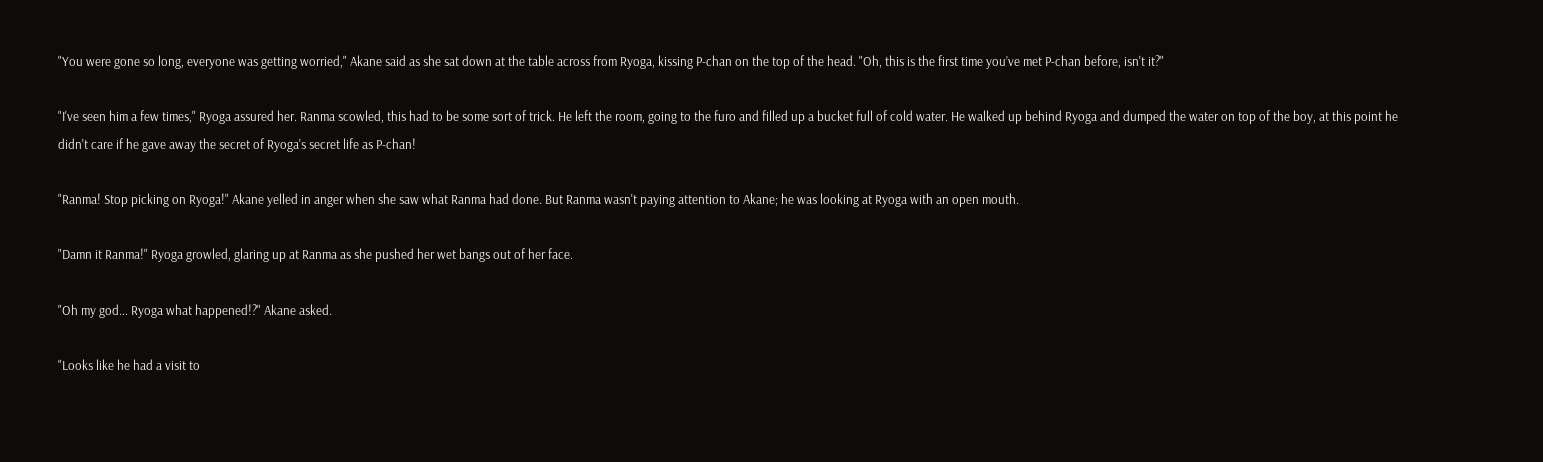"You were gone so long, everyone was getting worried," Akane said as she sat down at the table across from Ryoga, kissing P-chan on the top of the head. "Oh, this is the first time you’ve met P-chan before, isn't it?"

"I've seen him a few times," Ryoga assured her. Ranma scowled, this had to be some sort of trick. He left the room, going to the furo and filled up a bucket full of cold water. He walked up behind Ryoga and dumped the water on top of the boy, at this point he didn't care if he gave away the secret of Ryoga's secret life as P-chan!

"Ranma! Stop picking on Ryoga!" Akane yelled in anger when she saw what Ranma had done. But Ranma wasn't paying attention to Akane; he was looking at Ryoga with an open mouth.

"Damn it Ranma!" Ryoga growled, glaring up at Ranma as she pushed her wet bangs out of her face.

"Oh my god... Ryoga what happened!?" Akane asked.

"Looks like he had a visit to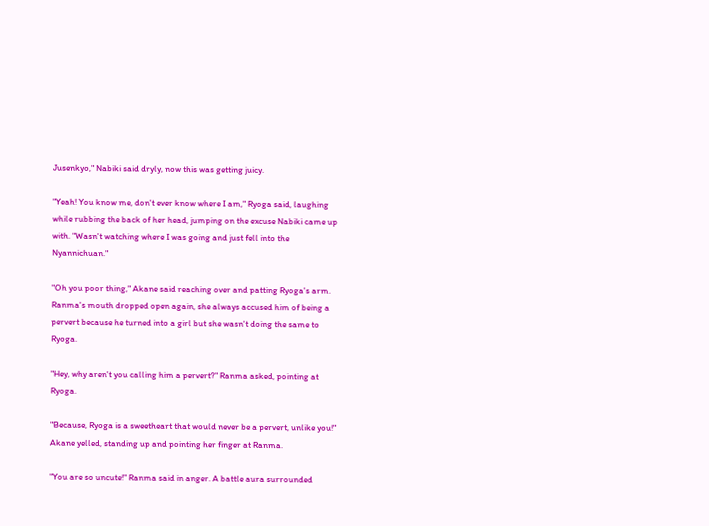Jusenkyo," Nabiki said dryly, now this was getting juicy.

"Yeah! You know me, don't ever know where I am," Ryoga said, laughing while rubbing the back of her head, jumping on the excuse Nabiki came up with. "Wasn't watching where I was going and just fell into the Nyannichuan."

"Oh you poor thing," Akane said reaching over and patting Ryoga's arm. Ranma's mouth dropped open again, she always accused him of being a pervert because he turned into a girl but she wasn't doing the same to Ryoga.

"Hey, why aren't you calling him a pervert?" Ranma asked, pointing at Ryoga.

"Because, Ryoga is a sweetheart that would never be a pervert, unlike you!" Akane yelled, standing up and pointing her finger at Ranma.

"You are so uncute!" Ranma said in anger. A battle aura surrounded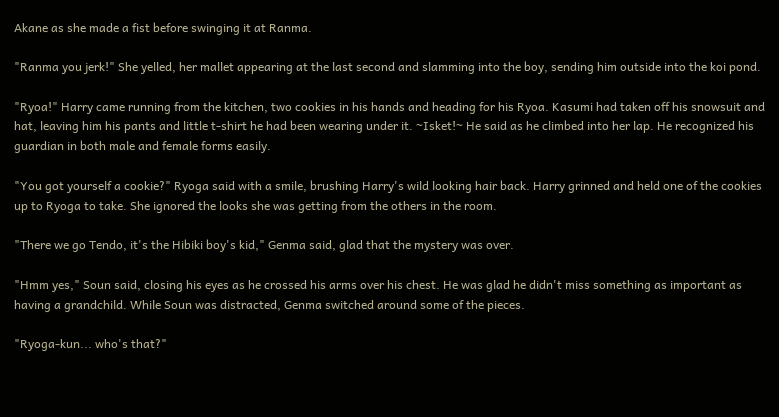Akane as she made a fist before swinging it at Ranma.

"Ranma you jerk!" She yelled, her mallet appearing at the last second and slamming into the boy, sending him outside into the koi pond.

"Ryoa!" Harry came running from the kitchen, two cookies in his hands and heading for his Ryoa. Kasumi had taken off his snowsuit and hat, leaving him his pants and little t-shirt he had been wearing under it. ~Isket!~ He said as he climbed into her lap. He recognized his guardian in both male and female forms easily.

"You got yourself a cookie?" Ryoga said with a smile, brushing Harry's wild looking hair back. Harry grinned and held one of the cookies up to Ryoga to take. She ignored the looks she was getting from the others in the room.

"There we go Tendo, it's the Hibiki boy's kid," Genma said, glad that the mystery was over.

"Hmm yes," Soun said, closing his eyes as he crossed his arms over his chest. He was glad he didn't miss something as important as having a grandchild. While Soun was distracted, Genma switched around some of the pieces.

"Ryoga-kun... who's that?"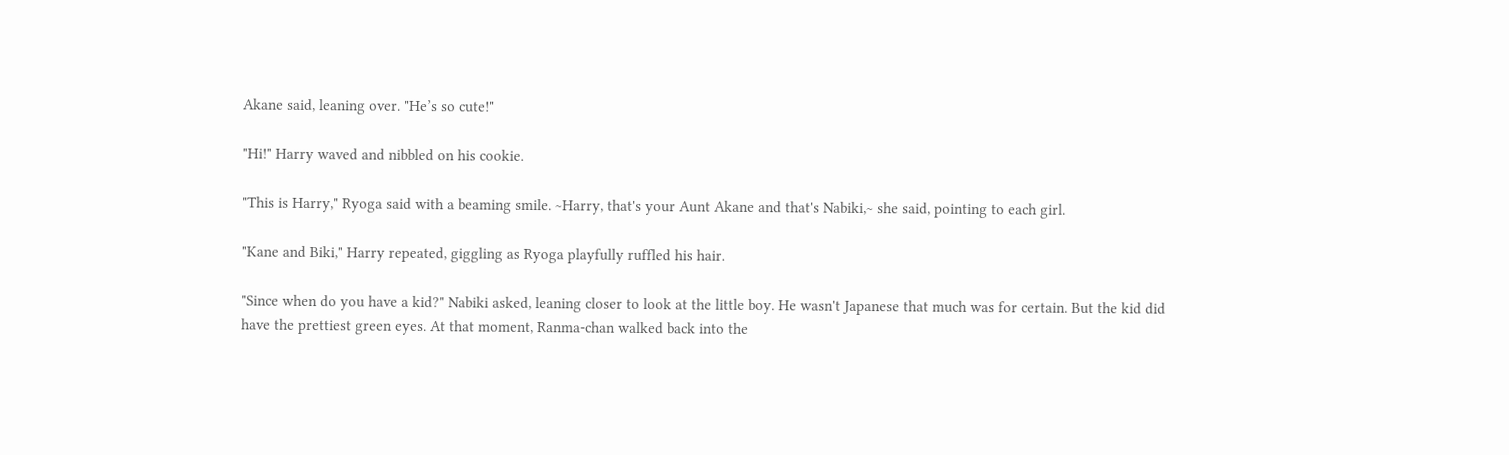Akane said, leaning over. "He’s so cute!"

"Hi!" Harry waved and nibbled on his cookie.

"This is Harry," Ryoga said with a beaming smile. ~Harry, that's your Aunt Akane and that's Nabiki,~ she said, pointing to each girl.

"Kane and Biki," Harry repeated, giggling as Ryoga playfully ruffled his hair.

"Since when do you have a kid?" Nabiki asked, leaning closer to look at the little boy. He wasn't Japanese that much was for certain. But the kid did have the prettiest green eyes. At that moment, Ranma-chan walked back into the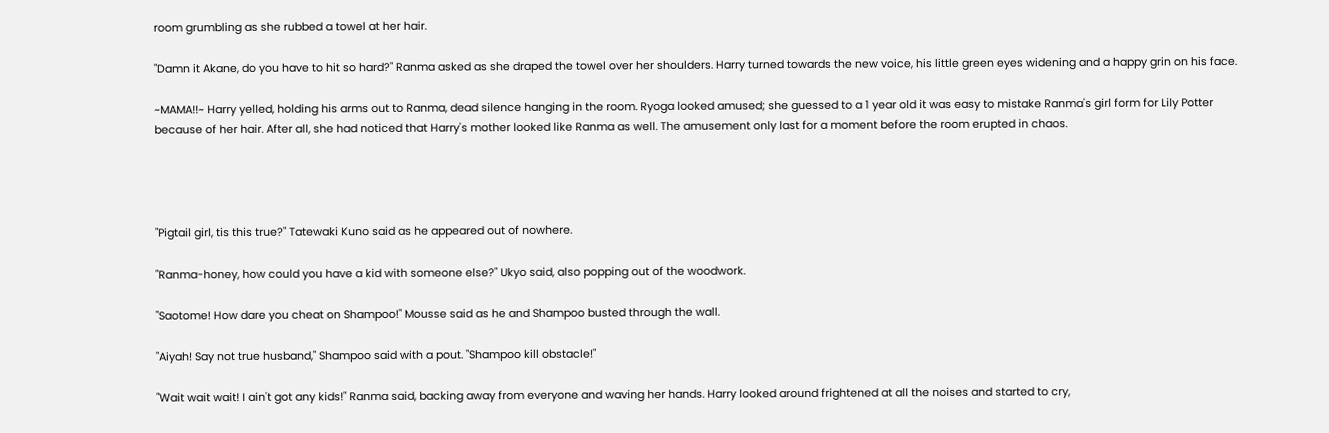room grumbling as she rubbed a towel at her hair.

"Damn it Akane, do you have to hit so hard?" Ranma asked as she draped the towel over her shoulders. Harry turned towards the new voice, his little green eyes widening and a happy grin on his face.

~MAMA!!~ Harry yelled, holding his arms out to Ranma, dead silence hanging in the room. Ryoga looked amused; she guessed to a 1 year old it was easy to mistake Ranma's girl form for Lily Potter because of her hair. After all, she had noticed that Harry's mother looked like Ranma as well. The amusement only last for a moment before the room erupted in chaos.




"Pigtail girl, tis this true?" Tatewaki Kuno said as he appeared out of nowhere.

"Ranma-honey, how could you have a kid with someone else?" Ukyo said, also popping out of the woodwork.

"Saotome! How dare you cheat on Shampoo!" Mousse said as he and Shampoo busted through the wall.

"Aiyah! Say not true husband," Shampoo said with a pout. "Shampoo kill obstacle!"

"Wait wait wait! I ain't got any kids!" Ranma said, backing away from everyone and waving her hands. Harry looked around frightened at all the noises and started to cry,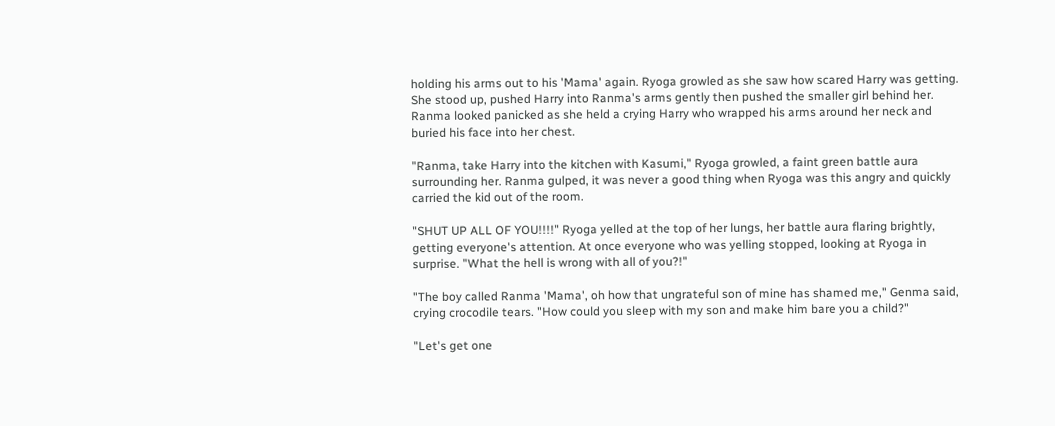holding his arms out to his 'Mama' again. Ryoga growled as she saw how scared Harry was getting. She stood up, pushed Harry into Ranma's arms gently then pushed the smaller girl behind her. Ranma looked panicked as she held a crying Harry who wrapped his arms around her neck and buried his face into her chest.

"Ranma, take Harry into the kitchen with Kasumi," Ryoga growled, a faint green battle aura surrounding her. Ranma gulped, it was never a good thing when Ryoga was this angry and quickly carried the kid out of the room.

"SHUT UP ALL OF YOU!!!!" Ryoga yelled at the top of her lungs, her battle aura flaring brightly, getting everyone's attention. At once everyone who was yelling stopped, looking at Ryoga in surprise. "What the hell is wrong with all of you?!"

"The boy called Ranma 'Mama', oh how that ungrateful son of mine has shamed me," Genma said, crying crocodile tears. "How could you sleep with my son and make him bare you a child?"

"Let's get one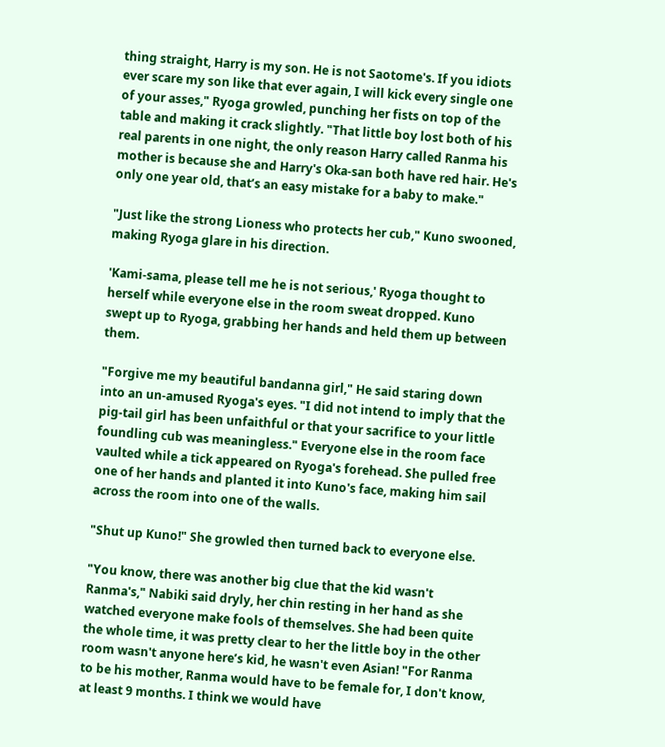thing straight, Harry is my son. He is not Saotome's. If you idiots ever scare my son like that ever again, I will kick every single one of your asses," Ryoga growled, punching her fists on top of the table and making it crack slightly. "That little boy lost both of his real parents in one night, the only reason Harry called Ranma his mother is because she and Harry's Oka-san both have red hair. He's only one year old, that’s an easy mistake for a baby to make."

"Just like the strong Lioness who protects her cub," Kuno swooned, making Ryoga glare in his direction.

'Kami-sama, please tell me he is not serious,' Ryoga thought to herself while everyone else in the room sweat dropped. Kuno swept up to Ryoga, grabbing her hands and held them up between them.

"Forgive me my beautiful bandanna girl," He said staring down into an un-amused Ryoga's eyes. "I did not intend to imply that the pig-tail girl has been unfaithful or that your sacrifice to your little foundling cub was meaningless." Everyone else in the room face vaulted while a tick appeared on Ryoga's forehead. She pulled free one of her hands and planted it into Kuno's face, making him sail across the room into one of the walls.

"Shut up Kuno!" She growled then turned back to everyone else.

"You know, there was another big clue that the kid wasn't Ranma's," Nabiki said dryly, her chin resting in her hand as she watched everyone make fools of themselves. She had been quite the whole time, it was pretty clear to her the little boy in the other room wasn't anyone here’s kid, he wasn't even Asian! "For Ranma to be his mother, Ranma would have to be female for, I don't know, at least 9 months. I think we would have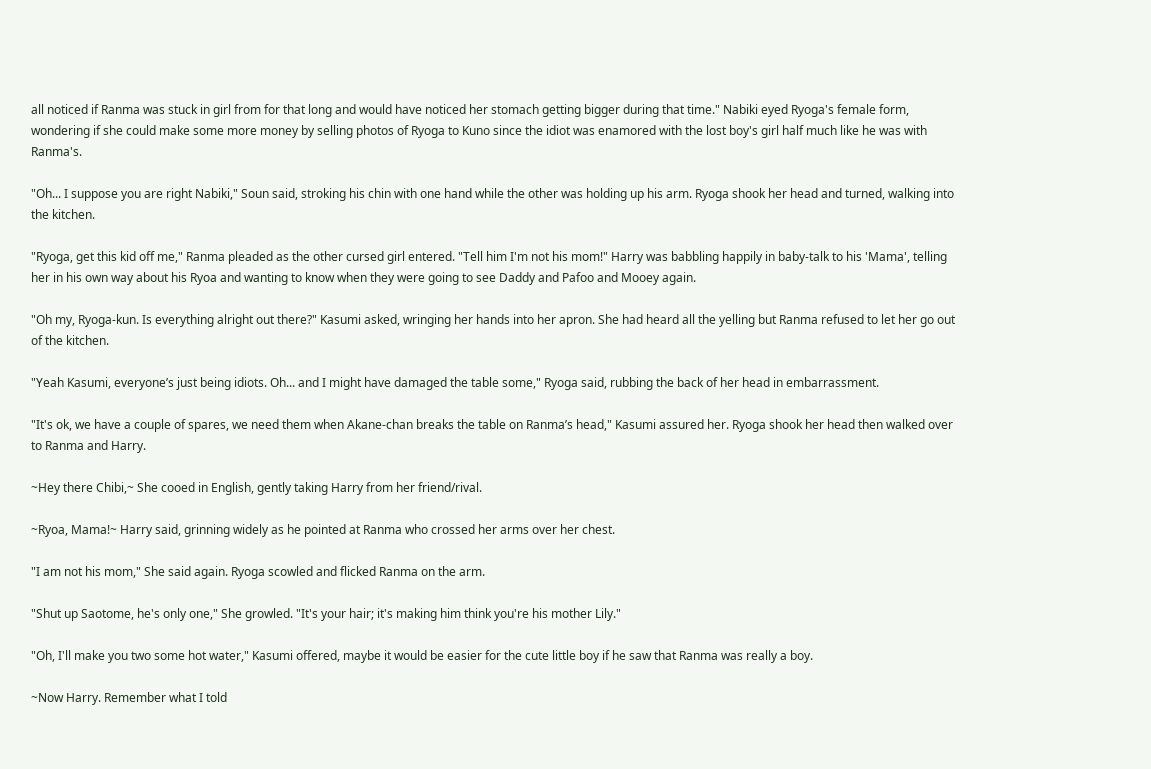all noticed if Ranma was stuck in girl from for that long and would have noticed her stomach getting bigger during that time." Nabiki eyed Ryoga's female form, wondering if she could make some more money by selling photos of Ryoga to Kuno since the idiot was enamored with the lost boy's girl half much like he was with Ranma's.

"Oh... I suppose you are right Nabiki," Soun said, stroking his chin with one hand while the other was holding up his arm. Ryoga shook her head and turned, walking into the kitchen.

"Ryoga, get this kid off me," Ranma pleaded as the other cursed girl entered. "Tell him I'm not his mom!" Harry was babbling happily in baby-talk to his 'Mama', telling her in his own way about his Ryoa and wanting to know when they were going to see Daddy and Pafoo and Mooey again.

"Oh my, Ryoga-kun. Is everything alright out there?" Kasumi asked, wringing her hands into her apron. She had heard all the yelling but Ranma refused to let her go out of the kitchen.

"Yeah Kasumi, everyone’s just being idiots. Oh... and I might have damaged the table some," Ryoga said, rubbing the back of her head in embarrassment.

"It's ok, we have a couple of spares, we need them when Akane-chan breaks the table on Ranma’s head," Kasumi assured her. Ryoga shook her head then walked over to Ranma and Harry.

~Hey there Chibi,~ She cooed in English, gently taking Harry from her friend/rival.

~Ryoa, Mama!~ Harry said, grinning widely as he pointed at Ranma who crossed her arms over her chest.

"I am not his mom," She said again. Ryoga scowled and flicked Ranma on the arm.

"Shut up Saotome, he's only one," She growled. "It's your hair; it's making him think you're his mother Lily."

"Oh, I'll make you two some hot water," Kasumi offered, maybe it would be easier for the cute little boy if he saw that Ranma was really a boy.

~Now Harry. Remember what I told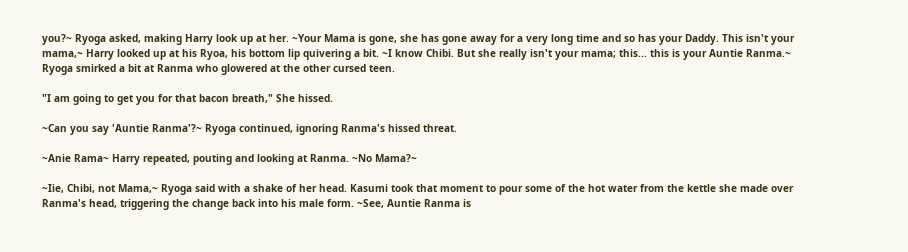you?~ Ryoga asked, making Harry look up at her. ~Your Mama is gone, she has gone away for a very long time and so has your Daddy. This isn't your mama,~ Harry looked up at his Ryoa, his bottom lip quivering a bit. ~I know Chibi. But she really isn't your mama; this... this is your Auntie Ranma.~ Ryoga smirked a bit at Ranma who glowered at the other cursed teen.

"I am going to get you for that bacon breath," She hissed.

~Can you say 'Auntie Ranma'?~ Ryoga continued, ignoring Ranma's hissed threat.

~Anie Rama~ Harry repeated, pouting and looking at Ranma. ~No Mama?~

~Iie, Chibi, not Mama,~ Ryoga said with a shake of her head. Kasumi took that moment to pour some of the hot water from the kettle she made over Ranma's head, triggering the change back into his male form. ~See, Auntie Ranma is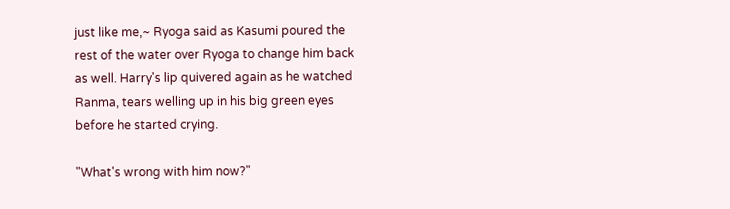just like me,~ Ryoga said as Kasumi poured the rest of the water over Ryoga to change him back as well. Harry's lip quivered again as he watched Ranma, tears welling up in his big green eyes before he started crying.

"What's wrong with him now?"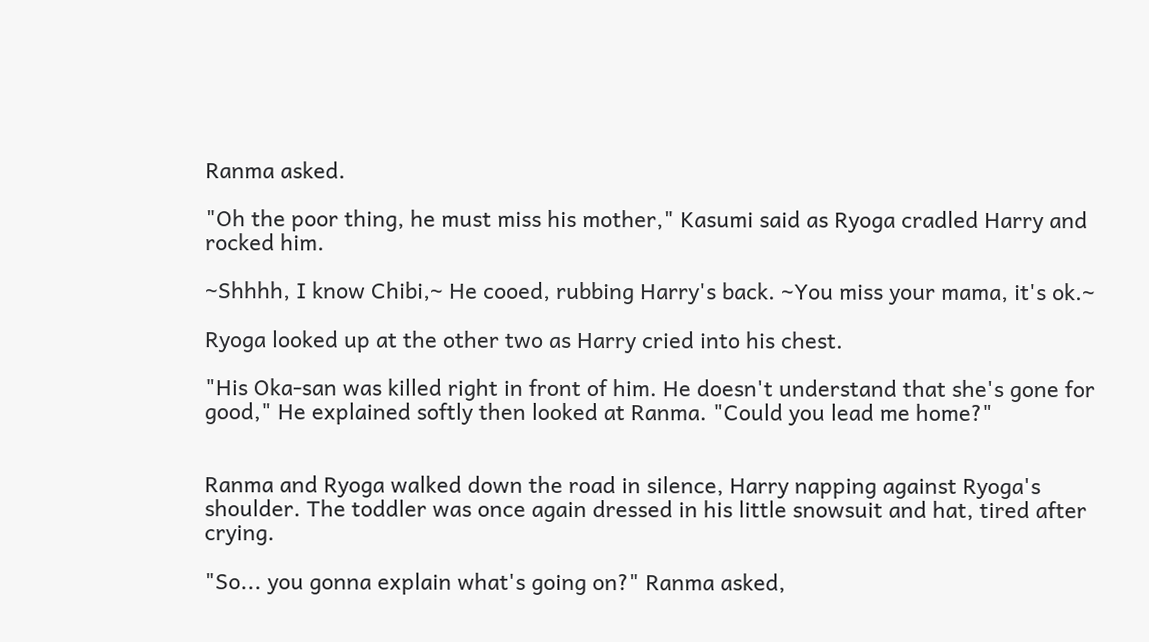Ranma asked.

"Oh the poor thing, he must miss his mother," Kasumi said as Ryoga cradled Harry and rocked him.

~Shhhh, I know Chibi,~ He cooed, rubbing Harry's back. ~You miss your mama, it's ok.~

Ryoga looked up at the other two as Harry cried into his chest.

"His Oka-san was killed right in front of him. He doesn't understand that she's gone for good," He explained softly then looked at Ranma. "Could you lead me home?"


Ranma and Ryoga walked down the road in silence, Harry napping against Ryoga's shoulder. The toddler was once again dressed in his little snowsuit and hat, tired after crying.

"So... you gonna explain what's going on?" Ranma asked,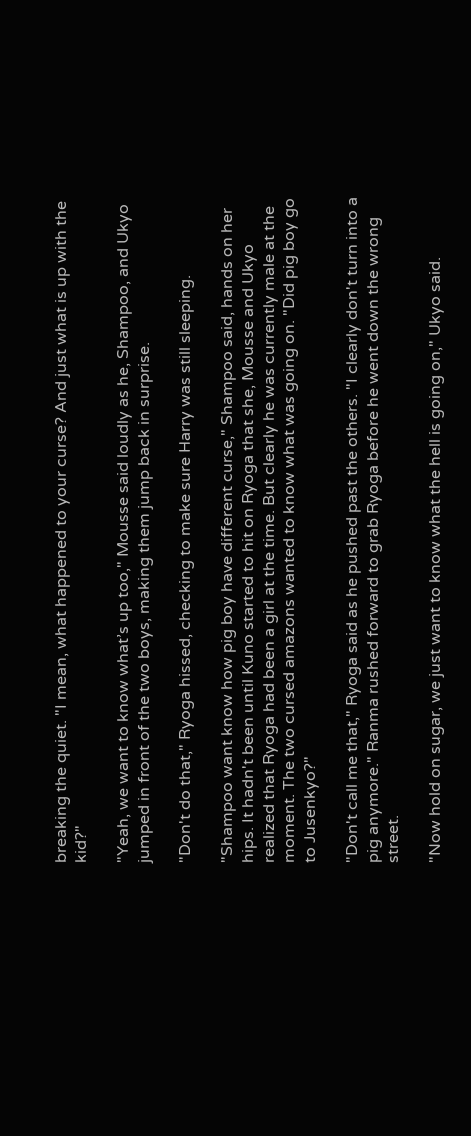breaking the quiet. "I mean, what happened to your curse? And just what is up with the kid?"

"Yeah, we want to know what’s up too," Mousse said loudly as he, Shampoo, and Ukyo jumped in front of the two boys, making them jump back in surprise.

"Don't do that," Ryoga hissed, checking to make sure Harry was still sleeping.

"Shampoo want know how pig boy have different curse," Shampoo said, hands on her hips. It hadn't been until Kuno started to hit on Ryoga that she, Mousse and Ukyo realized that Ryoga had been a girl at the time. But clearly he was currently male at the moment. The two cursed amazons wanted to know what was going on. "Did pig boy go to Jusenkyo?"

"Don't call me that," Ryoga said as he pushed past the others. "I clearly don't turn into a pig anymore." Ranma rushed forward to grab Ryoga before he went down the wrong street.

"Now hold on sugar, we just want to know what the hell is going on," Ukyo said.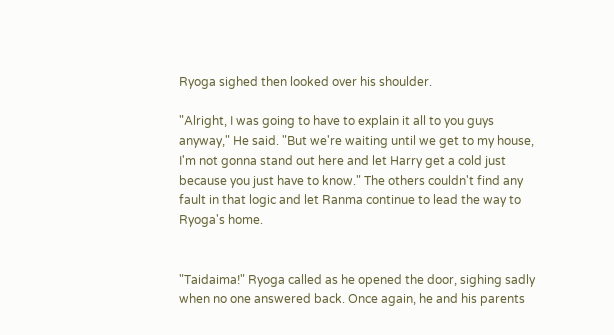Ryoga sighed then looked over his shoulder.

"Alright, I was going to have to explain it all to you guys anyway," He said. "But we're waiting until we get to my house, I'm not gonna stand out here and let Harry get a cold just because you just have to know." The others couldn't find any fault in that logic and let Ranma continue to lead the way to Ryoga's home.


"Taidaima!" Ryoga called as he opened the door, sighing sadly when no one answered back. Once again, he and his parents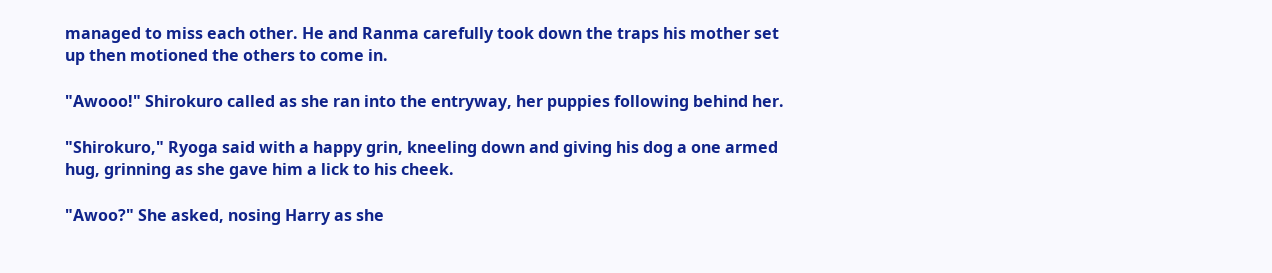managed to miss each other. He and Ranma carefully took down the traps his mother set up then motioned the others to come in.

"Awooo!" Shirokuro called as she ran into the entryway, her puppies following behind her.

"Shirokuro," Ryoga said with a happy grin, kneeling down and giving his dog a one armed hug, grinning as she gave him a lick to his cheek.

"Awoo?" She asked, nosing Harry as she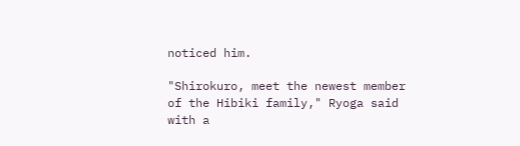noticed him.

"Shirokuro, meet the newest member of the Hibiki family," Ryoga said with a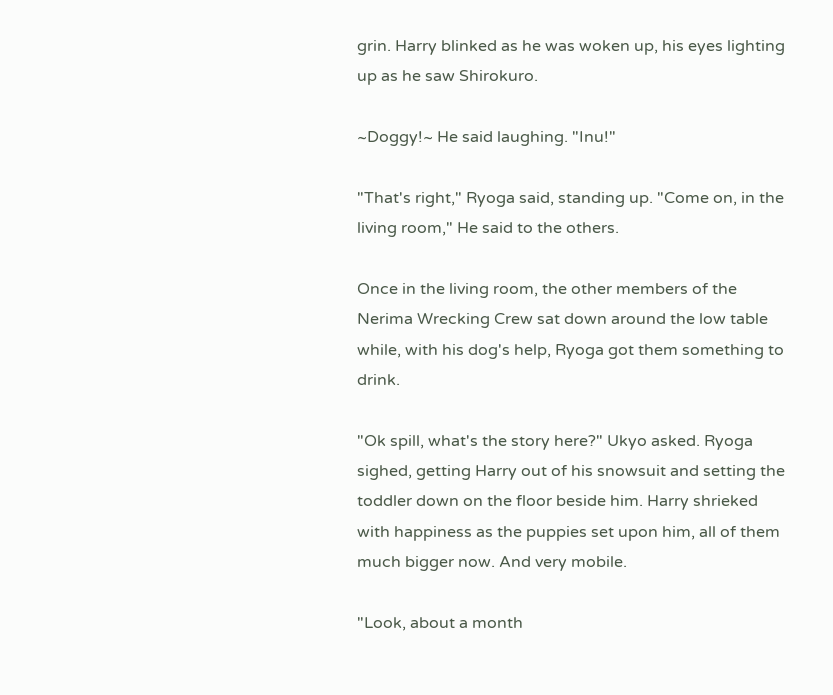grin. Harry blinked as he was woken up, his eyes lighting up as he saw Shirokuro.

~Doggy!~ He said laughing. "Inu!"

"That's right," Ryoga said, standing up. "Come on, in the living room," He said to the others.

Once in the living room, the other members of the Nerima Wrecking Crew sat down around the low table while, with his dog's help, Ryoga got them something to drink.

"Ok spill, what's the story here?" Ukyo asked. Ryoga sighed, getting Harry out of his snowsuit and setting the toddler down on the floor beside him. Harry shrieked with happiness as the puppies set upon him, all of them much bigger now. And very mobile.

"Look, about a month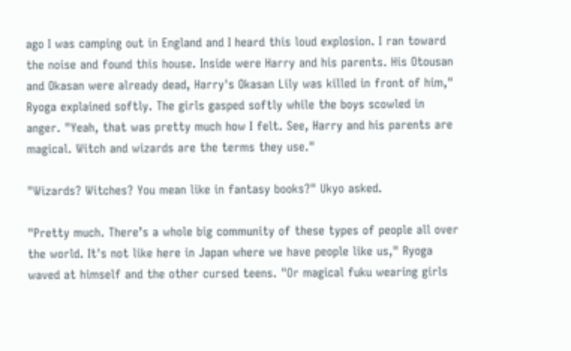ago I was camping out in England and I heard this loud explosion. I ran toward the noise and found this house. Inside were Harry and his parents. His Otousan and Okasan were already dead, Harry's Okasan Lily was killed in front of him," Ryoga explained softly. The girls gasped softly while the boys scowled in anger. "Yeah, that was pretty much how I felt. See, Harry and his parents are magical. Witch and wizards are the terms they use."

"Wizards? Witches? You mean like in fantasy books?" Ukyo asked.

"Pretty much. There’s a whole big community of these types of people all over the world. It's not like here in Japan where we have people like us," Ryoga waved at himself and the other cursed teens. "Or magical fuku wearing girls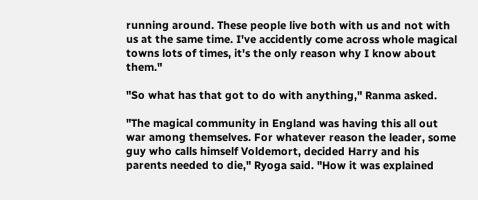running around. These people live both with us and not with us at the same time. I've accidently come across whole magical towns lots of times, it's the only reason why I know about them."

"So what has that got to do with anything," Ranma asked.

"The magical community in England was having this all out war among themselves. For whatever reason the leader, some guy who calls himself Voldemort, decided Harry and his parents needed to die," Ryoga said. "How it was explained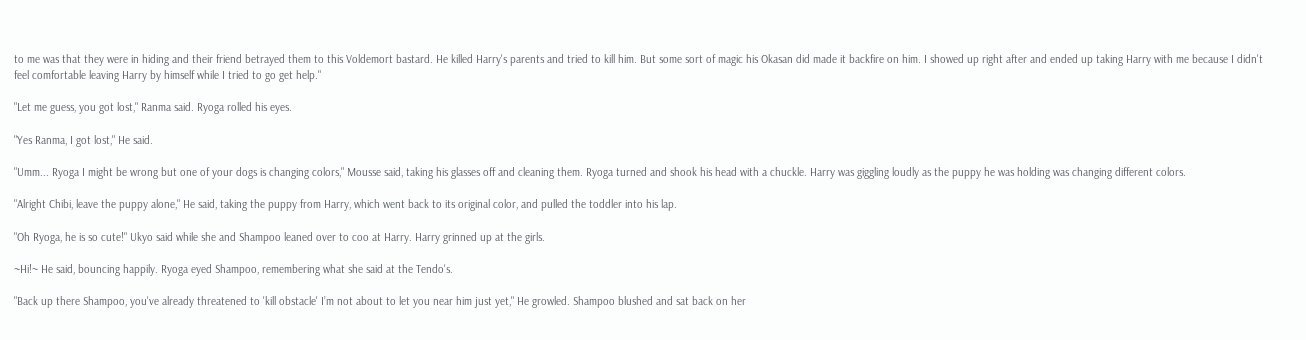to me was that they were in hiding and their friend betrayed them to this Voldemort bastard. He killed Harry's parents and tried to kill him. But some sort of magic his Okasan did made it backfire on him. I showed up right after and ended up taking Harry with me because I didn't feel comfortable leaving Harry by himself while I tried to go get help."

"Let me guess, you got lost," Ranma said. Ryoga rolled his eyes.

"Yes Ranma, I got lost," He said.

"Umm... Ryoga I might be wrong but one of your dogs is changing colors," Mousse said, taking his glasses off and cleaning them. Ryoga turned and shook his head with a chuckle. Harry was giggling loudly as the puppy he was holding was changing different colors.

"Alright Chibi, leave the puppy alone," He said, taking the puppy from Harry, which went back to its original color, and pulled the toddler into his lap.

"Oh Ryoga, he is so cute!" Ukyo said while she and Shampoo leaned over to coo at Harry. Harry grinned up at the girls.

~Hi!~ He said, bouncing happily. Ryoga eyed Shampoo, remembering what she said at the Tendo's.

"Back up there Shampoo, you've already threatened to 'kill obstacle' I’m not about to let you near him just yet," He growled. Shampoo blushed and sat back on her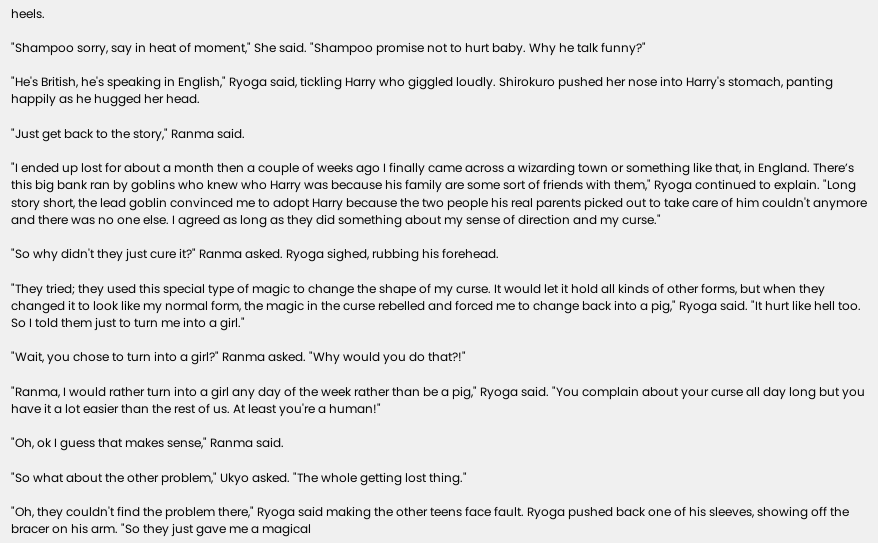heels.

"Shampoo sorry, say in heat of moment," She said. "Shampoo promise not to hurt baby. Why he talk funny?"

"He's British, he's speaking in English," Ryoga said, tickling Harry who giggled loudly. Shirokuro pushed her nose into Harry's stomach, panting happily as he hugged her head.

"Just get back to the story," Ranma said.

"I ended up lost for about a month then a couple of weeks ago I finally came across a wizarding town or something like that, in England. There’s this big bank ran by goblins who knew who Harry was because his family are some sort of friends with them," Ryoga continued to explain. "Long story short, the lead goblin convinced me to adopt Harry because the two people his real parents picked out to take care of him couldn't anymore and there was no one else. I agreed as long as they did something about my sense of direction and my curse."

"So why didn't they just cure it?" Ranma asked. Ryoga sighed, rubbing his forehead.

"They tried; they used this special type of magic to change the shape of my curse. It would let it hold all kinds of other forms, but when they changed it to look like my normal form, the magic in the curse rebelled and forced me to change back into a pig," Ryoga said. "It hurt like hell too. So I told them just to turn me into a girl."

"Wait, you chose to turn into a girl?" Ranma asked. "Why would you do that?!"

"Ranma, I would rather turn into a girl any day of the week rather than be a pig," Ryoga said. "You complain about your curse all day long but you have it a lot easier than the rest of us. At least you're a human!"

"Oh, ok I guess that makes sense," Ranma said.

"So what about the other problem," Ukyo asked. "The whole getting lost thing."

"Oh, they couldn't find the problem there," Ryoga said making the other teens face fault. Ryoga pushed back one of his sleeves, showing off the bracer on his arm. "So they just gave me a magical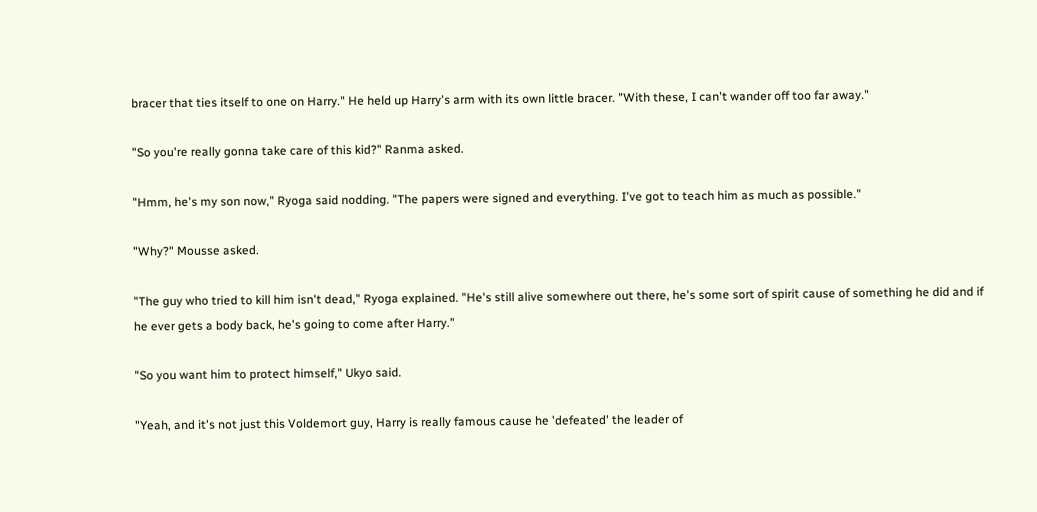bracer that ties itself to one on Harry." He held up Harry's arm with its own little bracer. "With these, I can't wander off too far away."

"So you're really gonna take care of this kid?" Ranma asked.

"Hmm, he's my son now," Ryoga said nodding. "The papers were signed and everything. I've got to teach him as much as possible."

"Why?" Mousse asked.

"The guy who tried to kill him isn't dead," Ryoga explained. "He's still alive somewhere out there, he's some sort of spirit cause of something he did and if he ever gets a body back, he's going to come after Harry."

"So you want him to protect himself," Ukyo said.

"Yeah, and it's not just this Voldemort guy, Harry is really famous cause he 'defeated' the leader of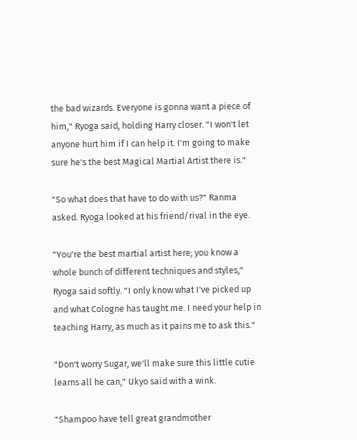the bad wizards. Everyone is gonna want a piece of him," Ryoga said, holding Harry closer. "I won't let anyone hurt him if I can help it. I'm going to make sure he's the best Magical Martial Artist there is."

"So what does that have to do with us?" Ranma asked. Ryoga looked at his friend/rival in the eye.

"You're the best martial artist here; you know a whole bunch of different techniques and styles," Ryoga said softly. "I only know what I've picked up and what Cologne has taught me. I need your help in teaching Harry, as much as it pains me to ask this."

"Don't worry Sugar, we'll make sure this little cutie learns all he can," Ukyo said with a wink.

"Shampoo have tell great grandmother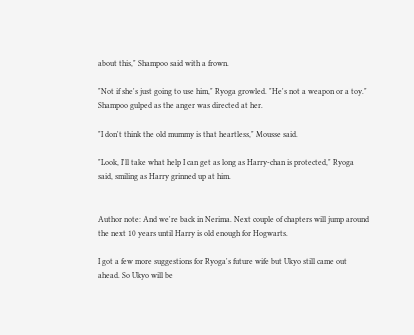about this," Shampoo said with a frown.

"Not if she's just going to use him," Ryoga growled. "He's not a weapon or a toy." Shampoo gulped as the anger was directed at her.

"I don't think the old mummy is that heartless," Mousse said.

"Look, I'll take what help I can get as long as Harry-chan is protected," Ryoga said, smiling as Harry grinned up at him.


Author note: And we're back in Nerima. Next couple of chapters will jump around the next 10 years until Harry is old enough for Hogwarts.

I got a few more suggestions for Ryoga's future wife but Ukyo still came out ahead. So Ukyo will be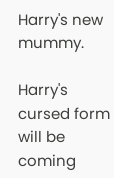Harry's new mummy.

Harry's cursed form will be coming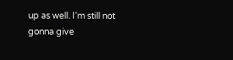up as well. I'm still not gonna give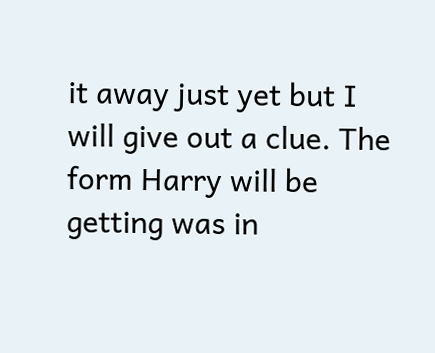it away just yet but I will give out a clue. The form Harry will be getting was in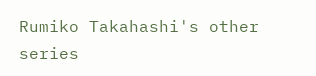Rumiko Takahashi's other series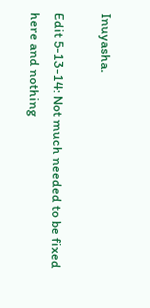Inuyasha.

Edit 5-13-14: Not much needed to be fixed here and nothing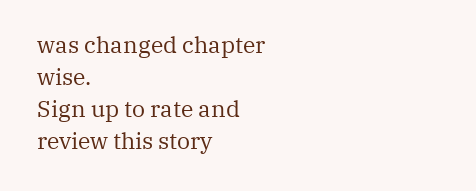was changed chapter wise.
Sign up to rate and review this story